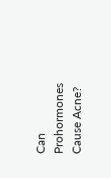Can Prohormones Cause Acne?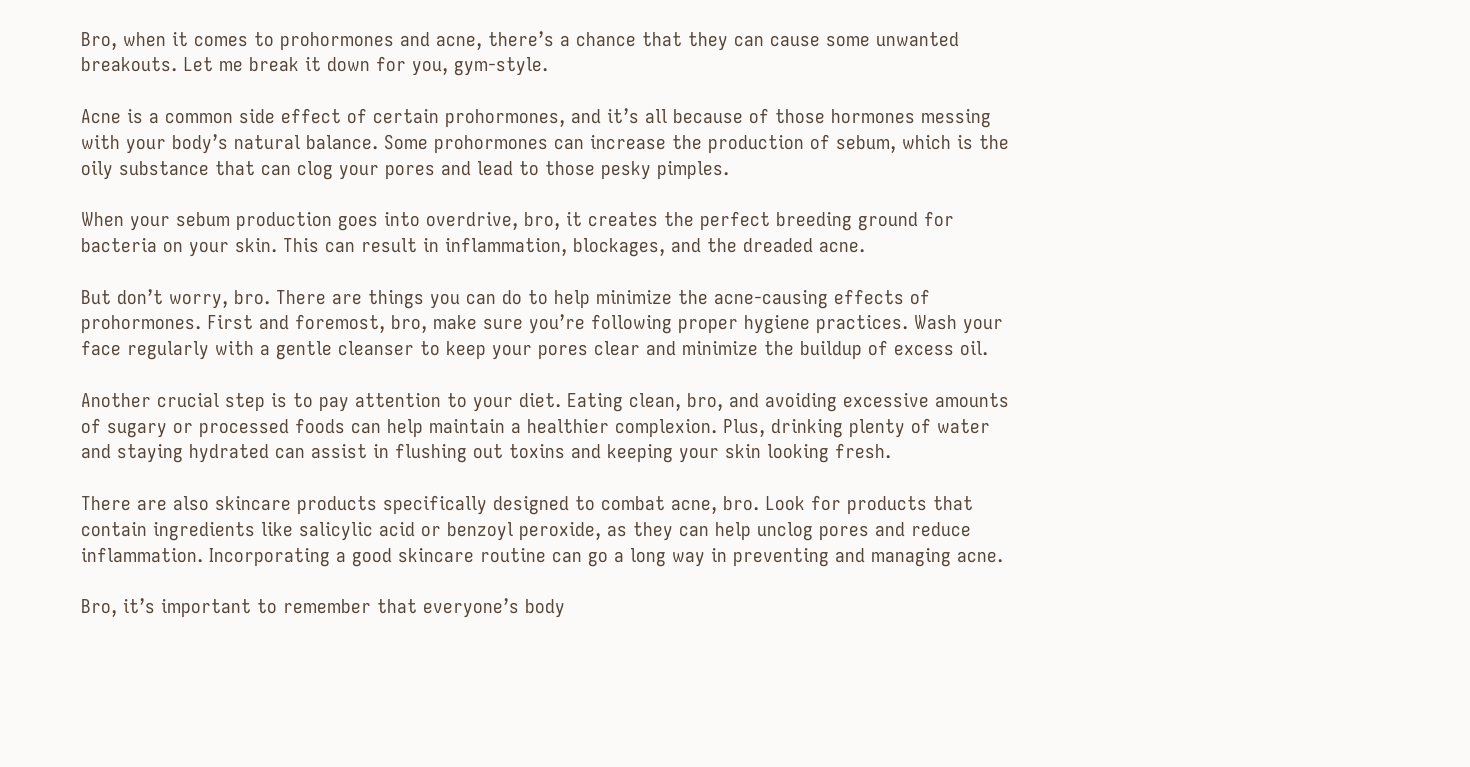Bro, when it comes to prohormones and acne, there’s a chance that they can cause some unwanted breakouts. Let me break it down for you, gym-style.

Acne is a common side effect of certain prohormones, and it’s all because of those hormones messing with your body’s natural balance. Some prohormones can increase the production of sebum, which is the oily substance that can clog your pores and lead to those pesky pimples.

When your sebum production goes into overdrive, bro, it creates the perfect breeding ground for bacteria on your skin. This can result in inflammation, blockages, and the dreaded acne.

But don’t worry, bro. There are things you can do to help minimize the acne-causing effects of prohormones. First and foremost, bro, make sure you’re following proper hygiene practices. Wash your face regularly with a gentle cleanser to keep your pores clear and minimize the buildup of excess oil.

Another crucial step is to pay attention to your diet. Eating clean, bro, and avoiding excessive amounts of sugary or processed foods can help maintain a healthier complexion. Plus, drinking plenty of water and staying hydrated can assist in flushing out toxins and keeping your skin looking fresh.

There are also skincare products specifically designed to combat acne, bro. Look for products that contain ingredients like salicylic acid or benzoyl peroxide, as they can help unclog pores and reduce inflammation. Incorporating a good skincare routine can go a long way in preventing and managing acne.

Bro, it’s important to remember that everyone’s body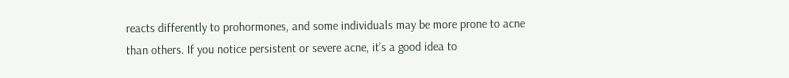reacts differently to prohormones, and some individuals may be more prone to acne than others. If you notice persistent or severe acne, it’s a good idea to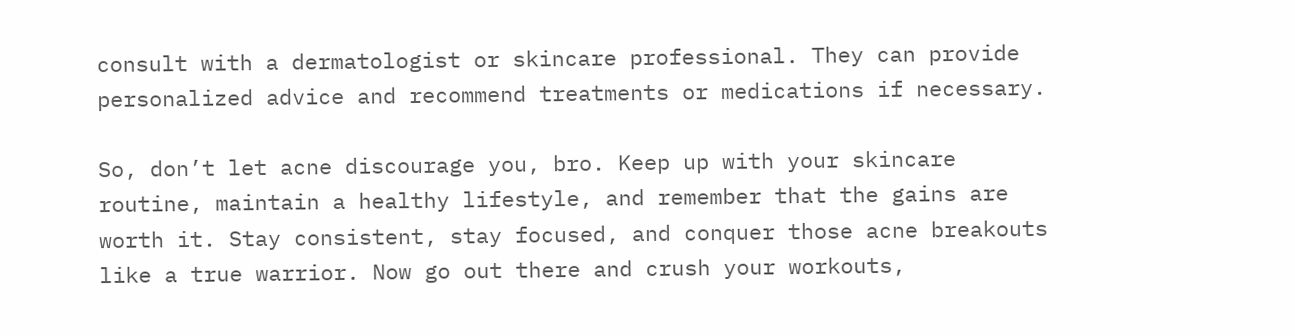consult with a dermatologist or skincare professional. They can provide personalized advice and recommend treatments or medications if necessary.

So, don’t let acne discourage you, bro. Keep up with your skincare routine, maintain a healthy lifestyle, and remember that the gains are worth it. Stay consistent, stay focused, and conquer those acne breakouts like a true warrior. Now go out there and crush your workouts,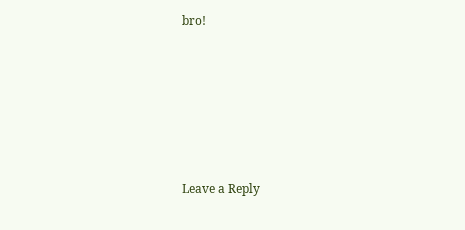bro!







Leave a Reply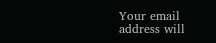Your email address will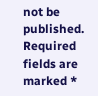not be published. Required fields are marked *